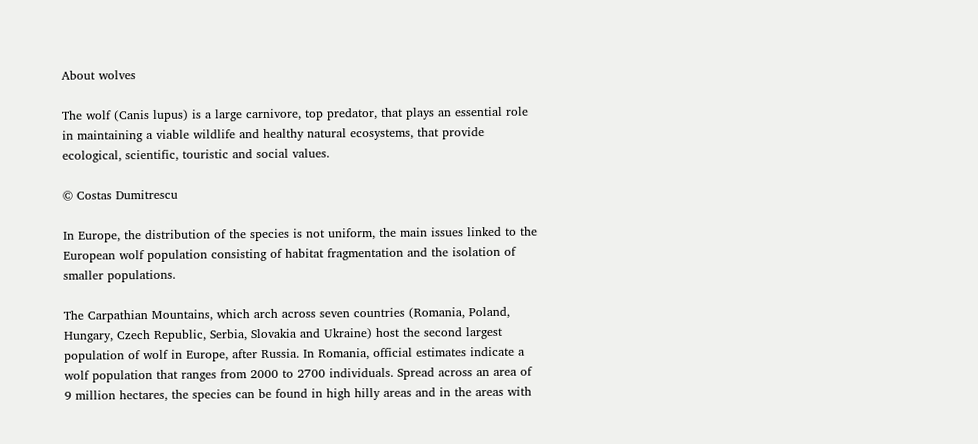About wolves

The wolf (Canis lupus) is a large carnivore, top predator, that plays an essential role in maintaining a viable wildlife and healthy natural ecosystems, that provide ecological, scientific, touristic and social values.

© Costas Dumitrescu

In Europe, the distribution of the species is not uniform, the main issues linked to the European wolf population consisting of habitat fragmentation and the isolation of smaller populations.

The Carpathian Mountains, which arch across seven countries (Romania, Poland, Hungary, Czech Republic, Serbia, Slovakia and Ukraine) host the second largest population of wolf in Europe, after Russia. In Romania, official estimates indicate a wolf population that ranges from 2000 to 2700 individuals. Spread across an area of 9 million hectares, the species can be found in high hilly areas and in the areas with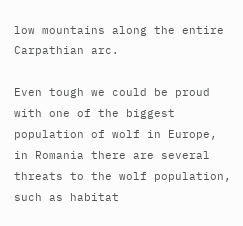low mountains along the entire Carpathian arc.

Even tough we could be proud with one of the biggest population of wolf in Europe, in Romania there are several threats to the wolf population, such as habitat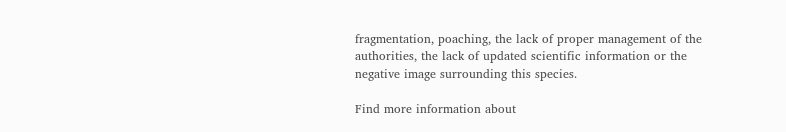fragmentation, poaching, the lack of proper management of the authorities, the lack of updated scientific information or the negative image surrounding this species.

Find more information about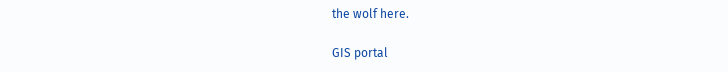the wolf here.

GIS portal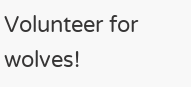Volunteer for wolves!